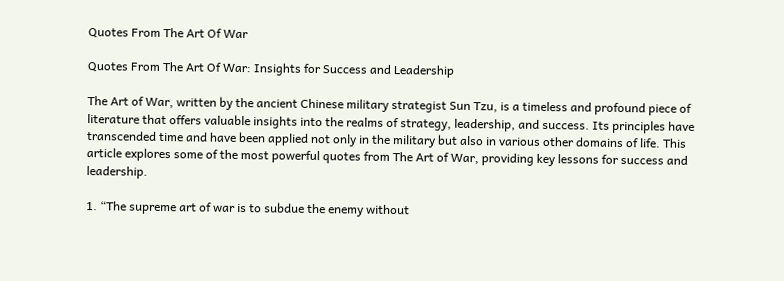Quotes From The Art Of War

Quotes From The Art Of War: Insights for Success and Leadership

The Art of War, written by the ancient Chinese military strategist Sun Tzu, is a timeless and profound piece of literature that offers valuable insights into the realms of strategy, leadership, and success. Its principles have transcended time and have been applied not only in the military but also in various other domains of life. This article explores some of the most powerful quotes from The Art of War, providing key lessons for success and leadership.

1. “The supreme art of war is to subdue the enemy without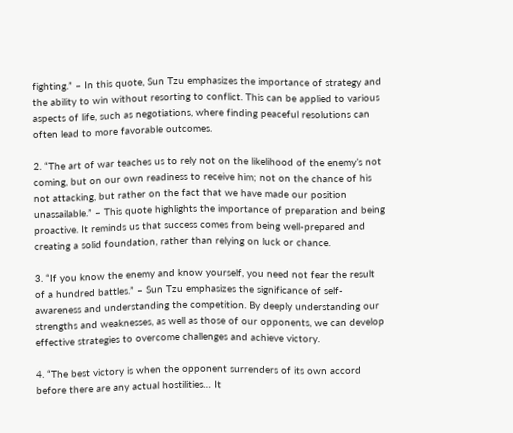fighting.” – In this quote, Sun Tzu emphasizes the importance of strategy and the ability to win without resorting to conflict. This can be applied to various aspects of life, such as negotiations, where finding peaceful resolutions can often lead to more favorable outcomes.

2. “The art of war teaches us to rely not on the likelihood of the enemy’s not coming, but on our own readiness to receive him; not on the chance of his not attacking, but rather on the fact that we have made our position unassailable.” – This quote highlights the importance of preparation and being proactive. It reminds us that success comes from being well-prepared and creating a solid foundation, rather than relying on luck or chance.

3. “If you know the enemy and know yourself, you need not fear the result of a hundred battles.” – Sun Tzu emphasizes the significance of self-awareness and understanding the competition. By deeply understanding our strengths and weaknesses, as well as those of our opponents, we can develop effective strategies to overcome challenges and achieve victory.

4. “The best victory is when the opponent surrenders of its own accord before there are any actual hostilities… It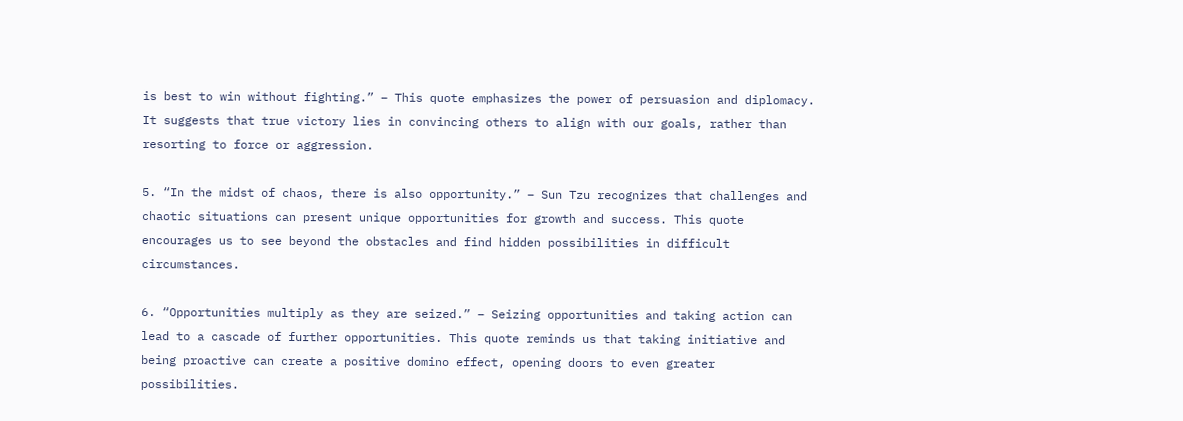is best to win without fighting.” – This quote emphasizes the power of persuasion and diplomacy. It suggests that true victory lies in convincing others to align with our goals, rather than resorting to force or aggression.

5. “In the midst of chaos, there is also opportunity.” – Sun Tzu recognizes that challenges and chaotic situations can present unique opportunities for growth and success. This quote encourages us to see beyond the obstacles and find hidden possibilities in difficult circumstances.

6. “Opportunities multiply as they are seized.” – Seizing opportunities and taking action can lead to a cascade of further opportunities. This quote reminds us that taking initiative and being proactive can create a positive domino effect, opening doors to even greater possibilities.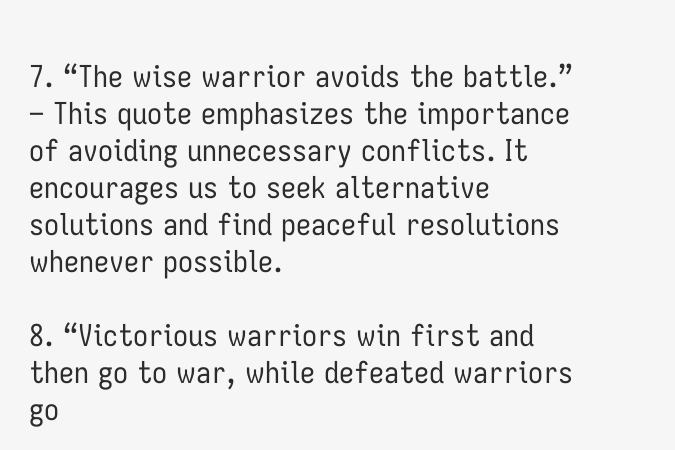7. “The wise warrior avoids the battle.” – This quote emphasizes the importance of avoiding unnecessary conflicts. It encourages us to seek alternative solutions and find peaceful resolutions whenever possible.

8. “Victorious warriors win first and then go to war, while defeated warriors go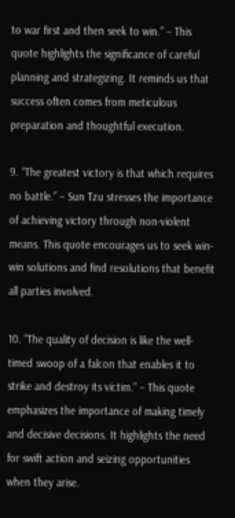to war first and then seek to win.” – This quote highlights the significance of careful planning and strategizing. It reminds us that success often comes from meticulous preparation and thoughtful execution.

9. “The greatest victory is that which requires no battle.” – Sun Tzu stresses the importance of achieving victory through non-violent means. This quote encourages us to seek win-win solutions and find resolutions that benefit all parties involved.

10. “The quality of decision is like the well-timed swoop of a falcon that enables it to strike and destroy its victim.” – This quote emphasizes the importance of making timely and decisive decisions. It highlights the need for swift action and seizing opportunities when they arise.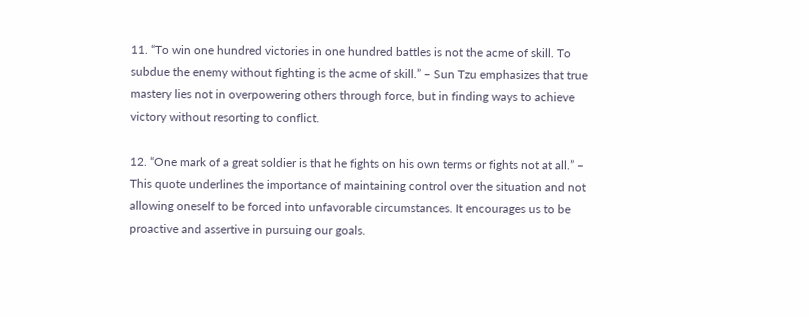11. “To win one hundred victories in one hundred battles is not the acme of skill. To subdue the enemy without fighting is the acme of skill.” – Sun Tzu emphasizes that true mastery lies not in overpowering others through force, but in finding ways to achieve victory without resorting to conflict.

12. “One mark of a great soldier is that he fights on his own terms or fights not at all.” – This quote underlines the importance of maintaining control over the situation and not allowing oneself to be forced into unfavorable circumstances. It encourages us to be proactive and assertive in pursuing our goals.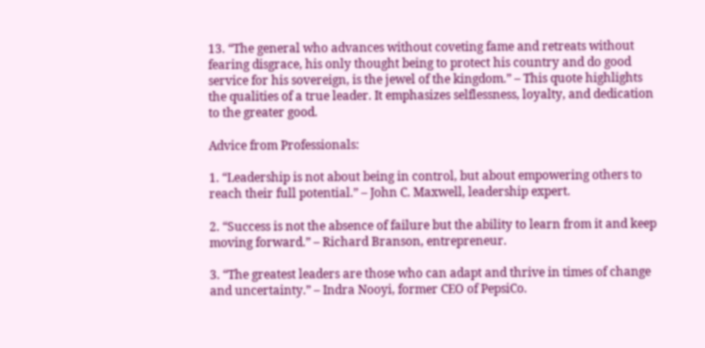13. “The general who advances without coveting fame and retreats without fearing disgrace, his only thought being to protect his country and do good service for his sovereign, is the jewel of the kingdom.” – This quote highlights the qualities of a true leader. It emphasizes selflessness, loyalty, and dedication to the greater good.

Advice from Professionals:

1. “Leadership is not about being in control, but about empowering others to reach their full potential.” – John C. Maxwell, leadership expert.

2. “Success is not the absence of failure but the ability to learn from it and keep moving forward.” – Richard Branson, entrepreneur.

3. “The greatest leaders are those who can adapt and thrive in times of change and uncertainty.” – Indra Nooyi, former CEO of PepsiCo.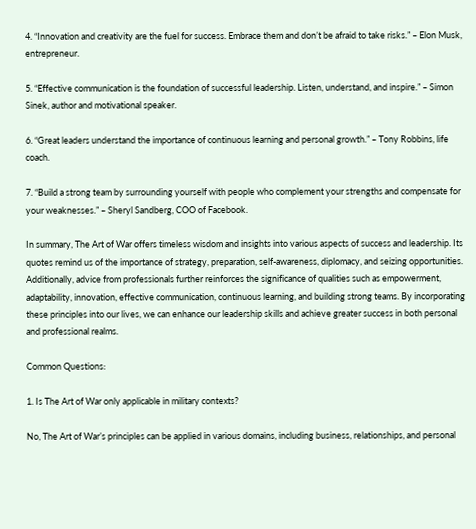4. “Innovation and creativity are the fuel for success. Embrace them and don’t be afraid to take risks.” – Elon Musk, entrepreneur.

5. “Effective communication is the foundation of successful leadership. Listen, understand, and inspire.” – Simon Sinek, author and motivational speaker.

6. “Great leaders understand the importance of continuous learning and personal growth.” – Tony Robbins, life coach.

7. “Build a strong team by surrounding yourself with people who complement your strengths and compensate for your weaknesses.” – Sheryl Sandberg, COO of Facebook.

In summary, The Art of War offers timeless wisdom and insights into various aspects of success and leadership. Its quotes remind us of the importance of strategy, preparation, self-awareness, diplomacy, and seizing opportunities. Additionally, advice from professionals further reinforces the significance of qualities such as empowerment, adaptability, innovation, effective communication, continuous learning, and building strong teams. By incorporating these principles into our lives, we can enhance our leadership skills and achieve greater success in both personal and professional realms.

Common Questions:

1. Is The Art of War only applicable in military contexts?

No, The Art of War’s principles can be applied in various domains, including business, relationships, and personal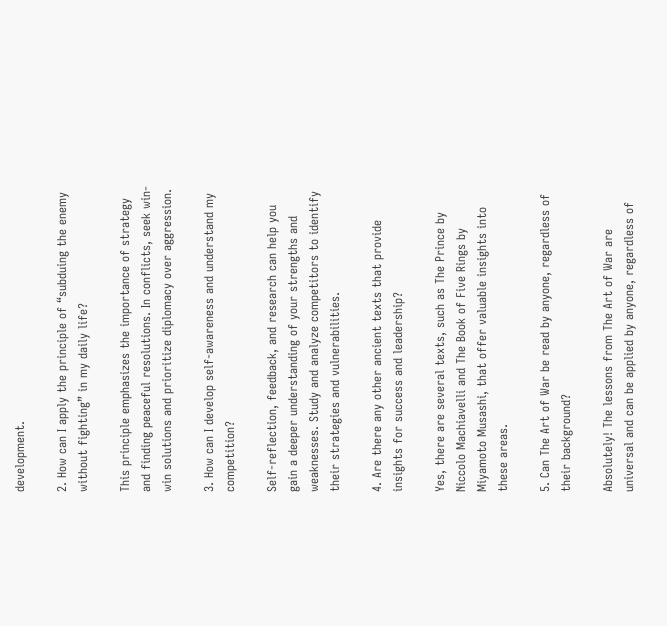development.

2. How can I apply the principle of “subduing the enemy without fighting” in my daily life?

This principle emphasizes the importance of strategy and finding peaceful resolutions. In conflicts, seek win-win solutions and prioritize diplomacy over aggression.

3. How can I develop self-awareness and understand my competition?

Self-reflection, feedback, and research can help you gain a deeper understanding of your strengths and weaknesses. Study and analyze competitors to identify their strategies and vulnerabilities.

4. Are there any other ancient texts that provide insights for success and leadership?

Yes, there are several texts, such as The Prince by Niccolo Machiavelli and The Book of Five Rings by Miyamoto Musashi, that offer valuable insights into these areas.

5. Can The Art of War be read by anyone, regardless of their background?

Absolutely! The lessons from The Art of War are universal and can be applied by anyone, regardless of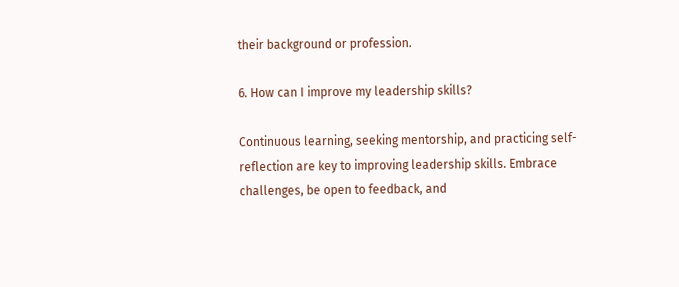their background or profession.

6. How can I improve my leadership skills?

Continuous learning, seeking mentorship, and practicing self-reflection are key to improving leadership skills. Embrace challenges, be open to feedback, and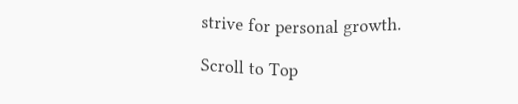strive for personal growth.

Scroll to Top